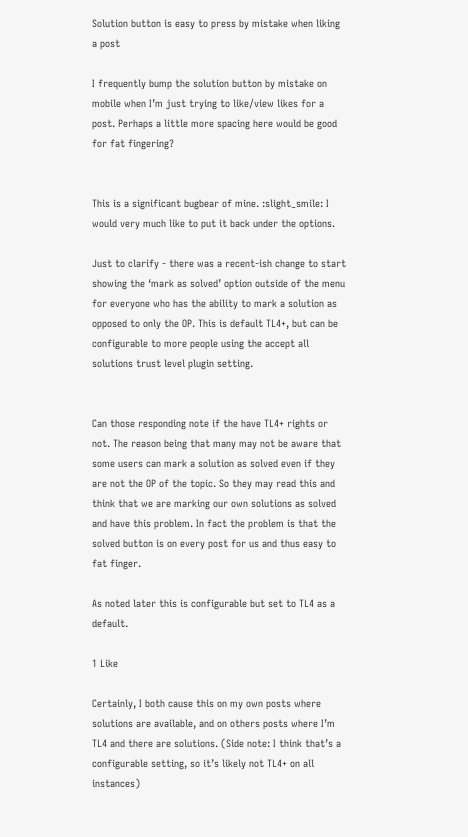Solution button is easy to press by mistake when liking a post

I frequently bump the solution button by mistake on mobile when I’m just trying to like/view likes for a post. Perhaps a little more spacing here would be good for fat fingering?


This is a significant bugbear of mine. :slight_smile: I would very much like to put it back under the options.

Just to clarify - there was a recent-ish change to start showing the ‘mark as solved’ option outside of the menu for everyone who has the ability to mark a solution as opposed to only the OP. This is default TL4+, but can be configurable to more people using the accept all solutions trust level plugin setting.


Can those responding note if the have TL4+ rights or not. The reason being that many may not be aware that some users can mark a solution as solved even if they are not the OP of the topic. So they may read this and think that we are marking our own solutions as solved and have this problem. In fact the problem is that the solved button is on every post for us and thus easy to fat finger.

As noted later this is configurable but set to TL4 as a default.

1 Like

Certainly, I both cause this on my own posts where solutions are available, and on others posts where I’m TL4 and there are solutions. (Side note: I think that’s a configurable setting, so it’s likely not TL4+ on all instances)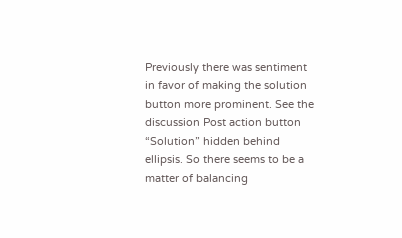Previously there was sentiment in favor of making the solution button more prominent. See the discussion Post action button “Solution” hidden behind ellipsis. So there seems to be a matter of balancing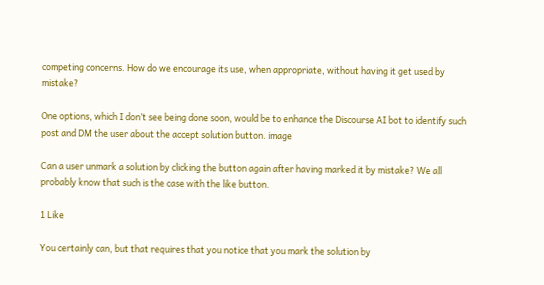competing concerns. How do we encourage its use, when appropriate, without having it get used by mistake?

One options, which I don’t see being done soon, would be to enhance the Discourse AI bot to identify such post and DM the user about the accept solution button. image

Can a user unmark a solution by clicking the button again after having marked it by mistake? We all probably know that such is the case with the like button.

1 Like

You certainly can, but that requires that you notice that you mark the solution by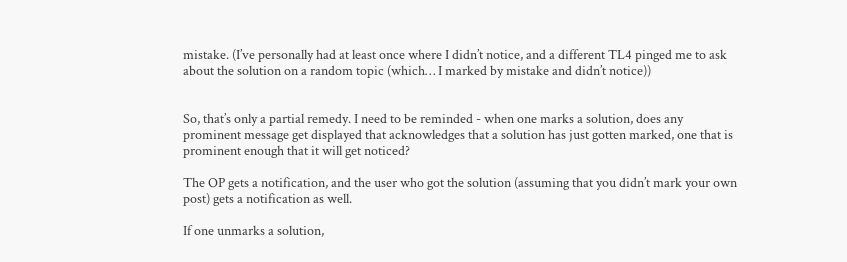mistake. (I’ve personally had at least once where I didn’t notice, and a different TL4 pinged me to ask about the solution on a random topic (which… I marked by mistake and didn’t notice))


So, that’s only a partial remedy. I need to be reminded - when one marks a solution, does any prominent message get displayed that acknowledges that a solution has just gotten marked, one that is prominent enough that it will get noticed?

The OP gets a notification, and the user who got the solution (assuming that you didn’t mark your own post) gets a notification as well.

If one unmarks a solution,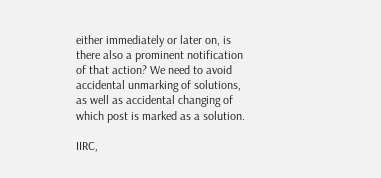either immediately or later on, is there also a prominent notification of that action? We need to avoid accidental unmarking of solutions, as well as accidental changing of which post is marked as a solution.

IIRC,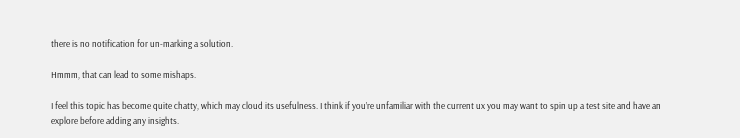there is no notification for un-marking a solution.

Hmmm, that can lead to some mishaps.

I feel this topic has become quite chatty, which may cloud its usefulness. I think if you’re unfamiliar with the current ux you may want to spin up a test site and have an explore before adding any insights.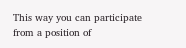This way you can participate from a position of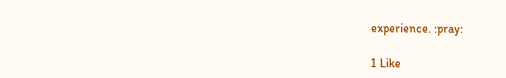experience. :pray:

1 Like